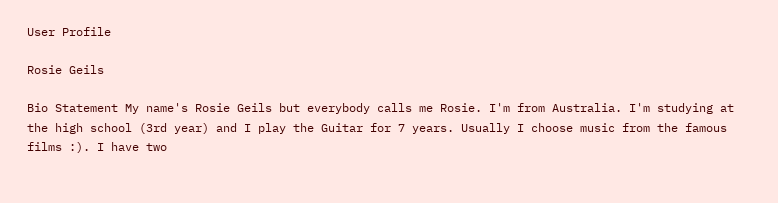User Profile

Rosie Geils

Bio Statement My name's Rosie Geils but everybody calls me Rosie. I'm from Australia. I'm studying at the high school (3rd year) and I play the Guitar for 7 years. Usually I choose music from the famous films :). I have two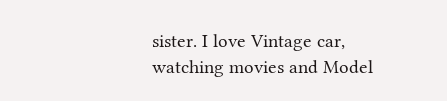sister. I love Vintage car, watching movies and Model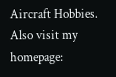Aircraft Hobbies. Also visit my homepage: